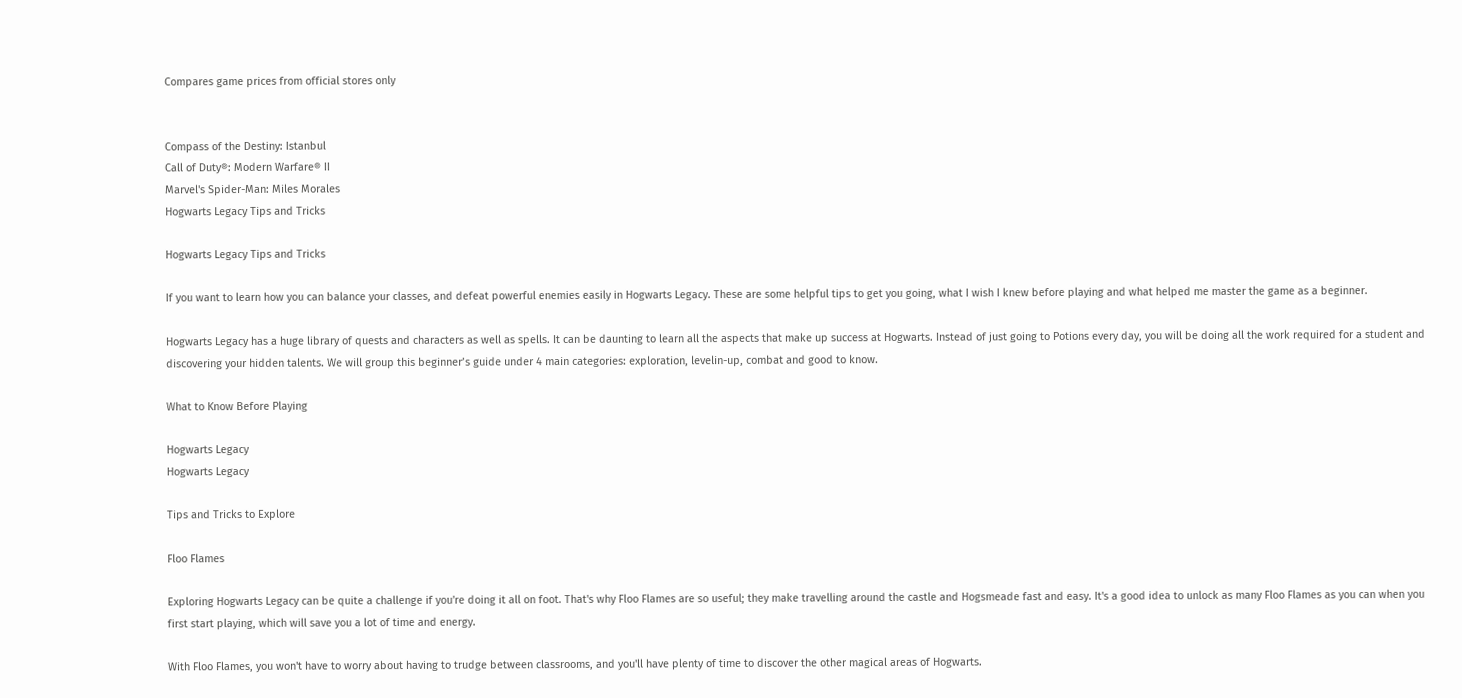Compares game prices from official stores only


Compass of the Destiny: Istanbul
Call of Duty®: Modern Warfare® II
Marvel's Spider-Man: Miles Morales
Hogwarts Legacy Tips and Tricks

Hogwarts Legacy Tips and Tricks

If you want to learn how you can balance your classes, and defeat powerful enemies easily in Hogwarts Legacy. These are some helpful tips to get you going, what I wish I knew before playing and what helped me master the game as a beginner.

Hogwarts Legacy has a huge library of quests and characters as well as spells. It can be daunting to learn all the aspects that make up success at Hogwarts. Instead of just going to Potions every day, you will be doing all the work required for a student and discovering your hidden talents. We will group this beginner’s guide under 4 main categories: exploration, levelin-up, combat and good to know.

What to Know Before Playing

Hogwarts Legacy
Hogwarts Legacy

Tips and Tricks to Explore

Floo Flames

Exploring Hogwarts Legacy can be quite a challenge if you're doing it all on foot. That's why Floo Flames are so useful; they make travelling around the castle and Hogsmeade fast and easy. It's a good idea to unlock as many Floo Flames as you can when you first start playing, which will save you a lot of time and energy.

With Floo Flames, you won't have to worry about having to trudge between classrooms, and you'll have plenty of time to discover the other magical areas of Hogwarts.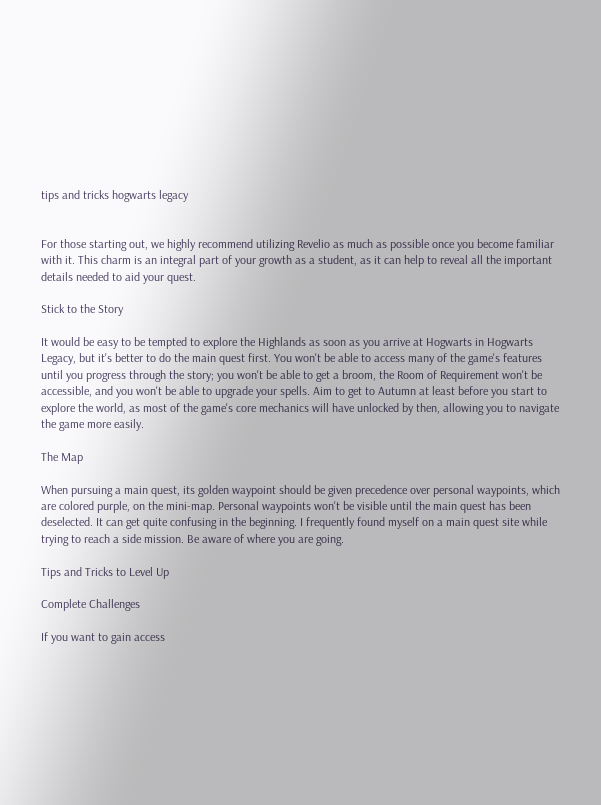tips and tricks hogwarts legacy


For those starting out, we highly recommend utilizing Revelio as much as possible once you become familiar with it. This charm is an integral part of your growth as a student, as it can help to reveal all the important details needed to aid your quest.

Stick to the Story

It would be easy to be tempted to explore the Highlands as soon as you arrive at Hogwarts in Hogwarts Legacy, but it's better to do the main quest first. You won't be able to access many of the game's features until you progress through the story; you won't be able to get a broom, the Room of Requirement won't be accessible, and you won't be able to upgrade your spells. Aim to get to Autumn at least before you start to explore the world, as most of the game's core mechanics will have unlocked by then, allowing you to navigate the game more easily.

The Map

When pursuing a main quest, its golden waypoint should be given precedence over personal waypoints, which are colored purple, on the mini-map. Personal waypoints won't be visible until the main quest has been deselected. It can get quite confusing in the beginning. I frequently found myself on a main quest site while trying to reach a side mission. Be aware of where you are going.

Tips and Tricks to Level Up

Complete Challenges

If you want to gain access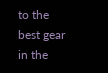to the best gear in the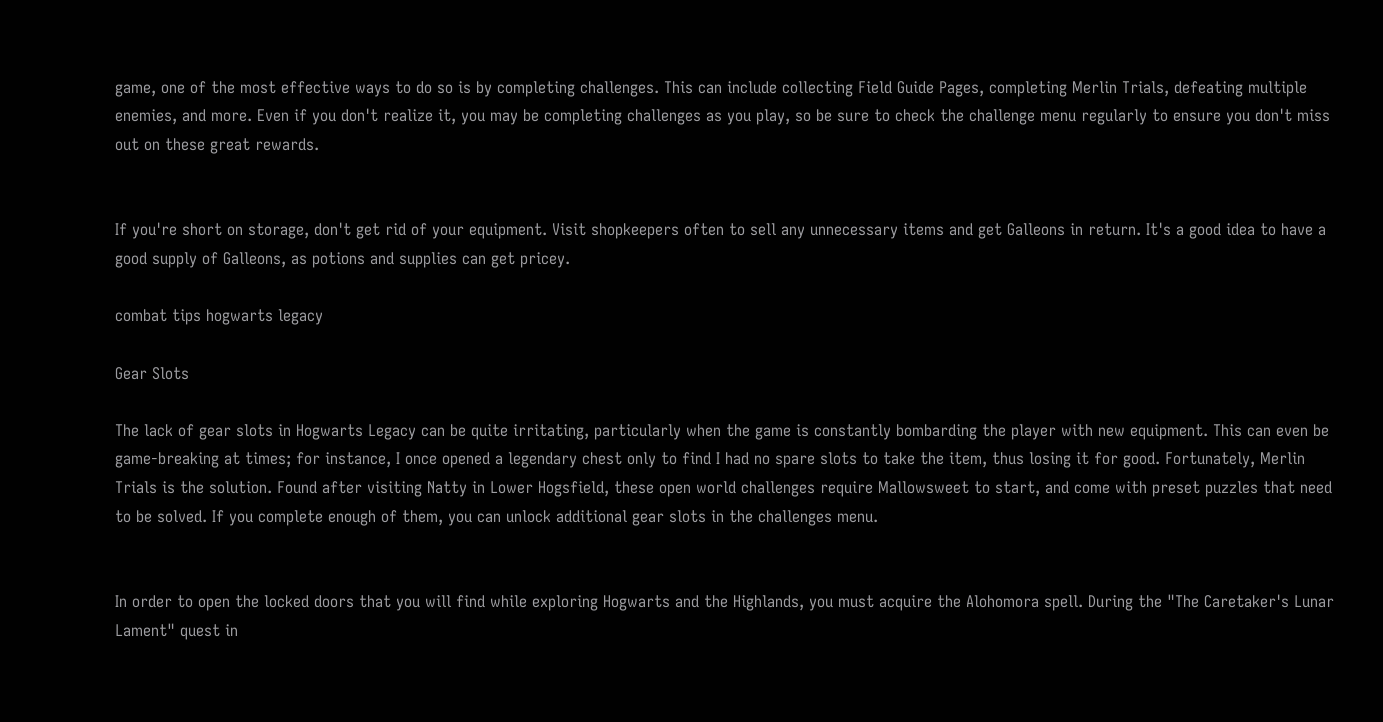game, one of the most effective ways to do so is by completing challenges. This can include collecting Field Guide Pages, completing Merlin Trials, defeating multiple enemies, and more. Even if you don't realize it, you may be completing challenges as you play, so be sure to check the challenge menu regularly to ensure you don't miss out on these great rewards.


If you're short on storage, don't get rid of your equipment. Visit shopkeepers often to sell any unnecessary items and get Galleons in return. It's a good idea to have a good supply of Galleons, as potions and supplies can get pricey.

combat tips hogwarts legacy

Gear Slots

The lack of gear slots in Hogwarts Legacy can be quite irritating, particularly when the game is constantly bombarding the player with new equipment. This can even be game-breaking at times; for instance, I once opened a legendary chest only to find I had no spare slots to take the item, thus losing it for good. Fortunately, Merlin Trials is the solution. Found after visiting Natty in Lower Hogsfield, these open world challenges require Mallowsweet to start, and come with preset puzzles that need to be solved. If you complete enough of them, you can unlock additional gear slots in the challenges menu.


In order to open the locked doors that you will find while exploring Hogwarts and the Highlands, you must acquire the Alohomora spell. During the "The Caretaker's Lunar Lament" quest in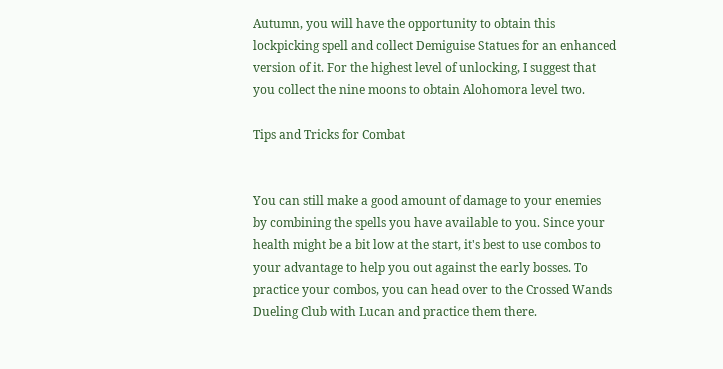Autumn, you will have the opportunity to obtain this lockpicking spell and collect Demiguise Statues for an enhanced version of it. For the highest level of unlocking, I suggest that you collect the nine moons to obtain Alohomora level two.

Tips and Tricks for Combat


You can still make a good amount of damage to your enemies by combining the spells you have available to you. Since your health might be a bit low at the start, it's best to use combos to your advantage to help you out against the early bosses. To practice your combos, you can head over to the Crossed Wands Dueling Club with Lucan and practice them there.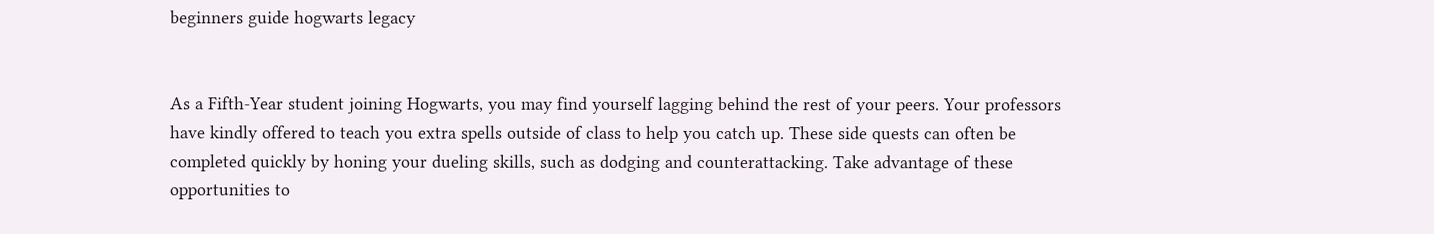beginners guide hogwarts legacy


As a Fifth-Year student joining Hogwarts, you may find yourself lagging behind the rest of your peers. Your professors have kindly offered to teach you extra spells outside of class to help you catch up. These side quests can often be completed quickly by honing your dueling skills, such as dodging and counterattacking. Take advantage of these opportunities to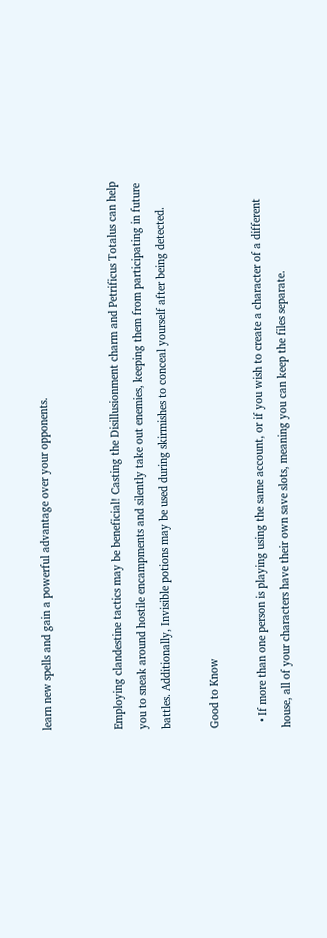learn new spells and gain a powerful advantage over your opponents.


Employing clandestine tactics may be beneficial! Casting the Disillusionment charm and Petrificus Totalus can help you to sneak around hostile encampments and silently take out enemies, keeping them from participating in future battles. Additionally, Invisible potions may be used during skirmishes to conceal yourself after being detected.

Good to Know

  • If more than one person is playing using the same account, or if you wish to create a character of a different house, all of your characters have their own save slots, meaning you can keep the files separate.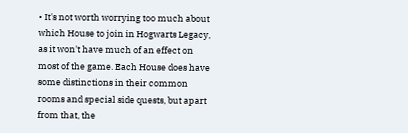• It's not worth worrying too much about which House to join in Hogwarts Legacy, as it won't have much of an effect on most of the game. Each House does have some distinctions in their common rooms and special side quests, but apart from that, the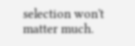selection won't matter much.